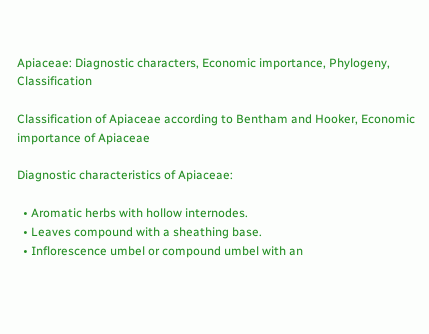Apiaceae: Diagnostic characters, Economic importance, Phylogeny, Classification

Classification of Apiaceae according to Bentham and Hooker, Economic importance of Apiaceae

Diagnostic characteristics of Apiaceae:

  • Aromatic herbs with hollow internodes.
  • Leaves compound with a sheathing base.
  • Inflorescence umbel or compound umbel with an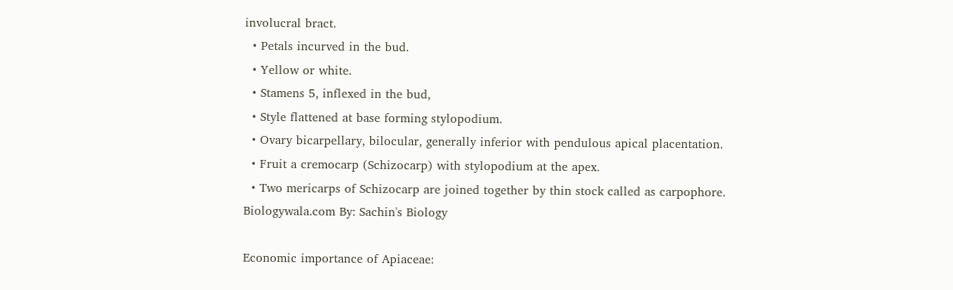involucral bract.
  • Petals incurved in the bud.
  • Yellow or white.
  • Stamens 5, inflexed in the bud,
  • Style flattened at base forming stylopodium.
  • Ovary bicarpellary, bilocular, generally inferior with pendulous apical placentation.
  • Fruit a cremocarp (Schizocarp) with stylopodium at the apex.
  • Two mericarps of Schizocarp are joined together by thin stock called as carpophore.
Biologywala.com By: Sachin's Biology

Economic importance of Apiaceae: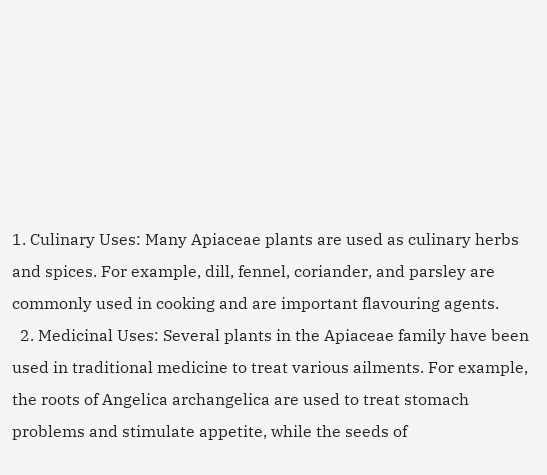1. Culinary Uses: Many Apiaceae plants are used as culinary herbs and spices. For example, dill, fennel, coriander, and parsley are commonly used in cooking and are important flavouring agents.
  2. Medicinal Uses: Several plants in the Apiaceae family have been used in traditional medicine to treat various ailments. For example, the roots of Angelica archangelica are used to treat stomach problems and stimulate appetite, while the seeds of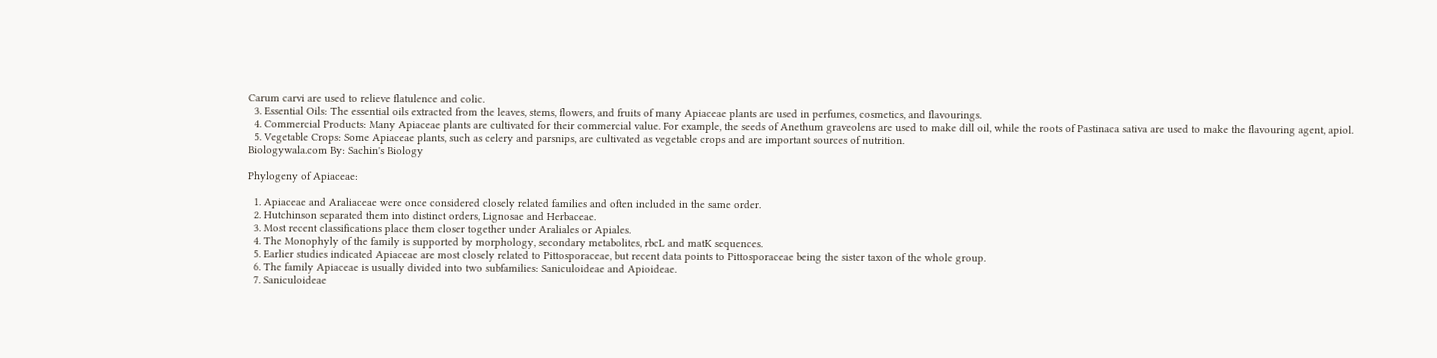Carum carvi are used to relieve flatulence and colic.
  3. Essential Oils: The essential oils extracted from the leaves, stems, flowers, and fruits of many Apiaceae plants are used in perfumes, cosmetics, and flavourings.
  4. Commercial Products: Many Apiaceae plants are cultivated for their commercial value. For example, the seeds of Anethum graveolens are used to make dill oil, while the roots of Pastinaca sativa are used to make the flavouring agent, apiol.
  5. Vegetable Crops: Some Apiaceae plants, such as celery and parsnips, are cultivated as vegetable crops and are important sources of nutrition.
Biologywala.com By: Sachin's Biology

Phylogeny of Apiaceae:

  1. Apiaceae and Araliaceae were once considered closely related families and often included in the same order.
  2. Hutchinson separated them into distinct orders, Lignosae and Herbaceae.
  3. Most recent classifications place them closer together under Araliales or Apiales.
  4. The Monophyly of the family is supported by morphology, secondary metabolites, rbcL and matK sequences.
  5. Earlier studies indicated Apiaceae are most closely related to Pittosporaceae, but recent data points to Pittosporaceae being the sister taxon of the whole group.
  6. The family Apiaceae is usually divided into two subfamilies: Saniculoideae and Apioideae.
  7. Saniculoideae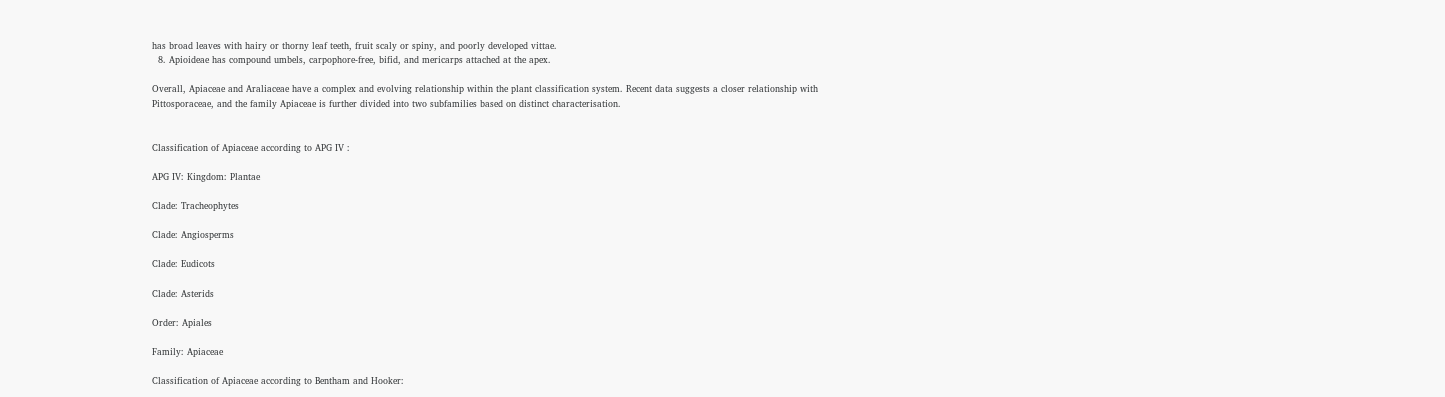has broad leaves with hairy or thorny leaf teeth, fruit scaly or spiny, and poorly developed vittae.
  8. Apioideae has compound umbels, carpophore-free, bifid, and mericarps attached at the apex.

Overall, Apiaceae and Araliaceae have a complex and evolving relationship within the plant classification system. Recent data suggests a closer relationship with Pittosporaceae, and the family Apiaceae is further divided into two subfamilies based on distinct characterisation.


Classification of Apiaceae according to APG IV :

APG IV: Kingdom: Plantae

Clade: Tracheophytes

Clade: Angiosperms

Clade: Eudicots

Clade: Asterids

Order: Apiales

Family: Apiaceae

Classification of Apiaceae according to Bentham and Hooker: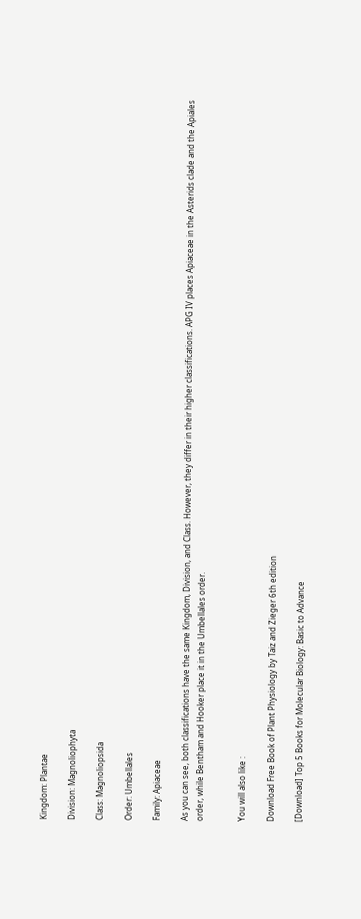Kingdom: Plantae

Division: Magnoliophyta

Class: Magnoliopsida

Order: Umbellales

Family: Apiaceae

As you can see, both classifications have the same Kingdom, Division, and Class. However, they differ in their higher classifications. APG IV places Apiaceae in the Asterids clade and the Apiales order, while Bentham and Hooker place it in the Umbellales order.


You will also like :

Download Free Book of Plant Physiology by Taiz and Zieger 6th edition

[Download] Top 5 Books for Molecular Biology: Basic to Advance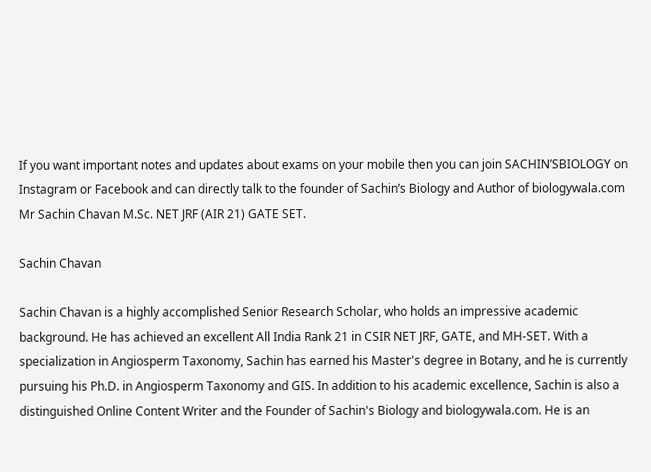If you want important notes and updates about exams on your mobile then you can join SACHIN’SBIOLOGY on Instagram or Facebook and can directly talk to the founder of Sachin’s Biology and Author of biologywala.com Mr Sachin Chavan M.Sc. NET JRF (AIR 21) GATE SET.

Sachin Chavan

Sachin Chavan is a highly accomplished Senior Research Scholar, who holds an impressive academic background. He has achieved an excellent All India Rank 21 in CSIR NET JRF, GATE, and MH-SET. With a specialization in Angiosperm Taxonomy, Sachin has earned his Master's degree in Botany, and he is currently pursuing his Ph.D. in Angiosperm Taxonomy and GIS. In addition to his academic excellence, Sachin is also a distinguished Online Content Writer and the Founder of Sachin's Biology and biologywala.com. He is an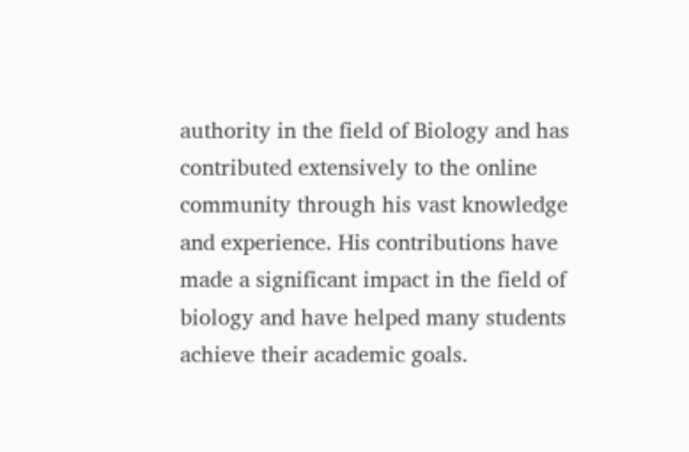authority in the field of Biology and has contributed extensively to the online community through his vast knowledge and experience. His contributions have made a significant impact in the field of biology and have helped many students achieve their academic goals.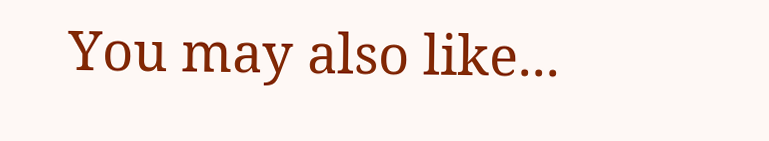You may also like...